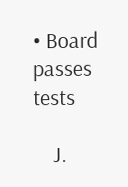• Board passes tests

    J.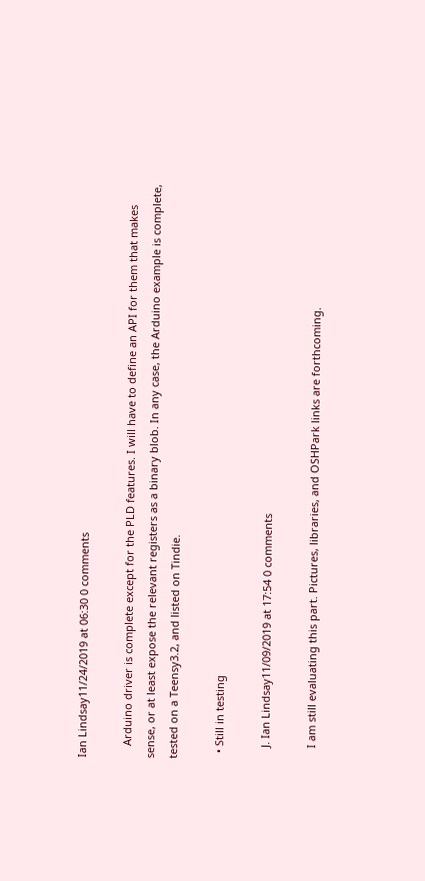Ian Lindsay11/24/2019 at 06:30 0 comments

    Arduino driver is complete except for the PLD features. I will have to define an API for them that makes sense, or at least expose the relevant registers as a binary blob. In any case, the Arduino example is complete, tested on a Teensy3.2, and listed on Tindie.

  • Still in testing

    J. Ian Lindsay11/09/2019 at 17:54 0 comments

    I am still evaluating this part. Pictures, libraries, and OSHPark links are forthcoming.